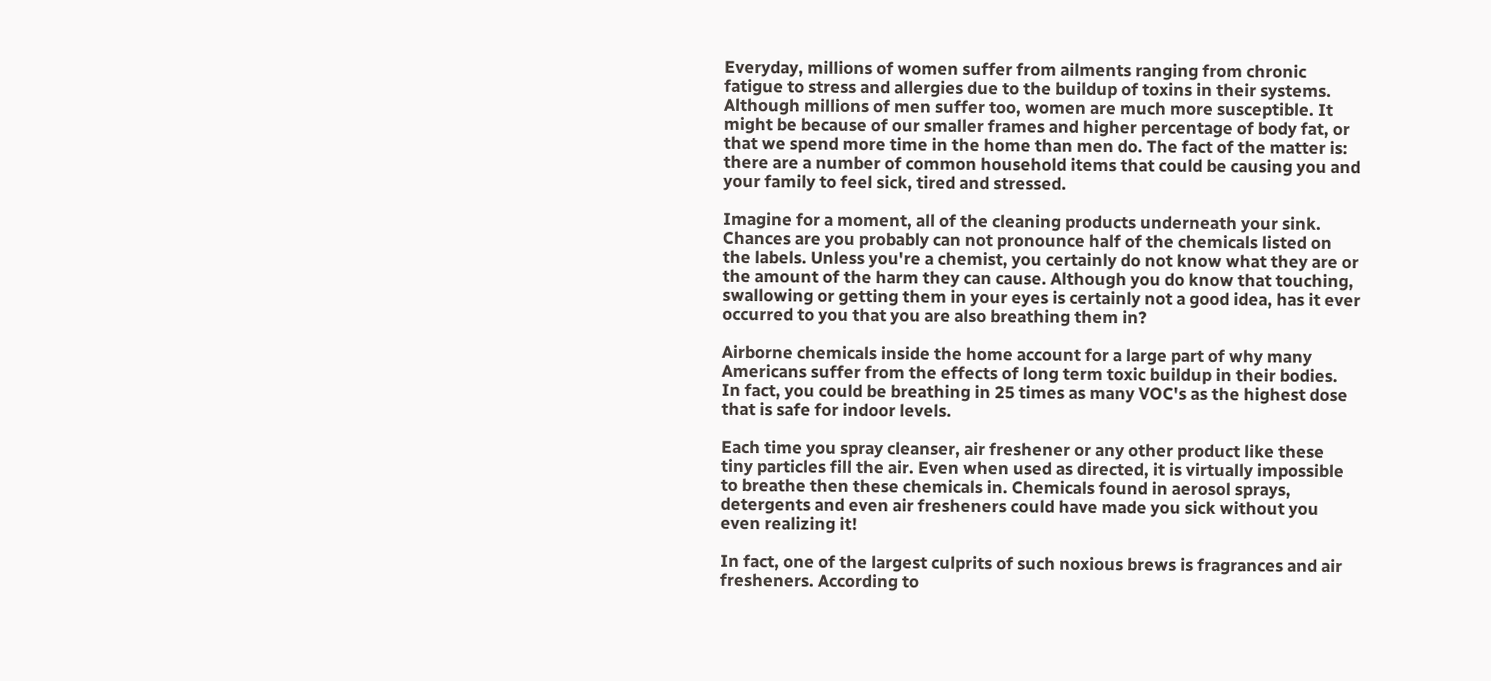Everyday, millions of women suffer from ailments ranging from chronic fatigue to stress and allergies due to the buildup of toxins in their systems. Although millions of men suffer too, women are much more susceptible. It might be because of our smaller frames and higher percentage of body fat, or that we spend more time in the home than men do. The fact of the matter is: there are a number of common household items that could be causing you and your family to feel sick, tired and stressed.

Imagine for a moment, all of the cleaning products underneath your sink. Chances are you probably can not pronounce half of the chemicals listed on the labels. Unless you're a chemist, you certainly do not know what they are or the amount of the harm they can cause. Although you do know that touching, swallowing or getting them in your eyes is certainly not a good idea, has it ever occurred to you that you are also breathing them in?

Airborne chemicals inside the home account for a large part of why many Americans suffer from the effects of long term toxic buildup in their bodies. In fact, you could be breathing in 25 times as many VOC's as the highest dose that is safe for indoor levels.

Each time you spray cleanser, air freshener or any other product like these tiny particles fill the air. Even when used as directed, it is virtually impossible to breathe then these chemicals in. Chemicals found in aerosol sprays, detergents and even air fresheners could have made you sick without you even realizing it!

In fact, one of the largest culprits of such noxious brews is fragrances and air fresheners. According to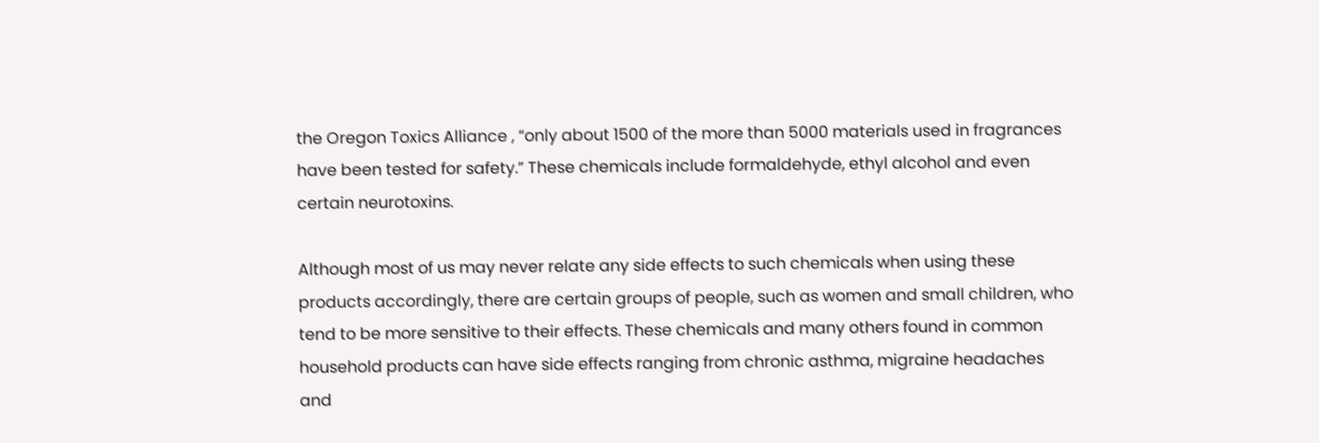the Oregon Toxics Alliance , “only about 1500 of the more than 5000 materials used in fragrances have been tested for safety.” These chemicals include formaldehyde, ethyl alcohol and even certain neurotoxins.

Although most of us may never relate any side effects to such chemicals when using these products accordingly, there are certain groups of people, such as women and small children, who tend to be more sensitive to their effects. These chemicals and many others found in common household products can have side effects ranging from chronic asthma, migraine headaches and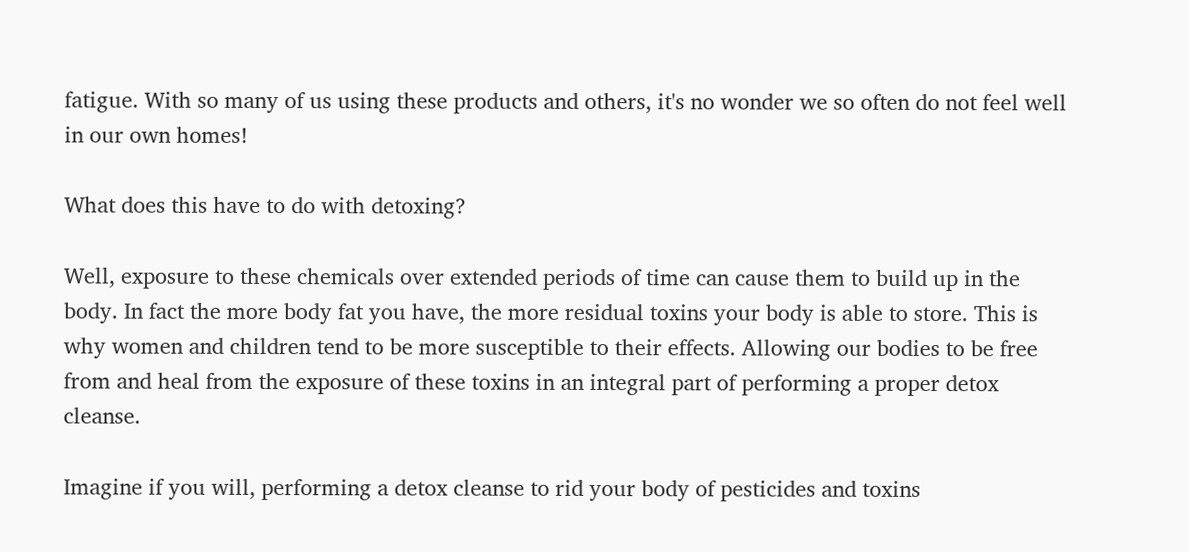fatigue. With so many of us using these products and others, it's no wonder we so often do not feel well in our own homes!

What does this have to do with detoxing?

Well, exposure to these chemicals over extended periods of time can cause them to build up in the body. In fact the more body fat you have, the more residual toxins your body is able to store. This is why women and children tend to be more susceptible to their effects. Allowing our bodies to be free from and heal from the exposure of these toxins in an integral part of performing a proper detox cleanse.

Imagine if you will, performing a detox cleanse to rid your body of pesticides and toxins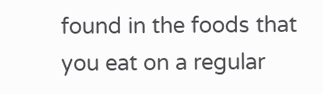found in the foods that you eat on a regular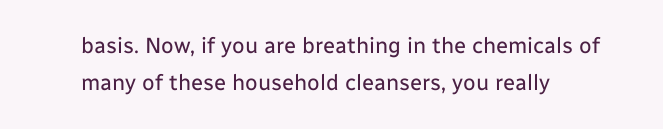basis. Now, if you are breathing in the chemicals of many of these household cleansers, you really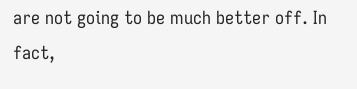are not going to be much better off. In fact,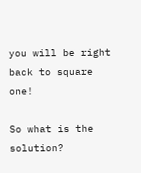you will be right back to square one!

So what is the solution?